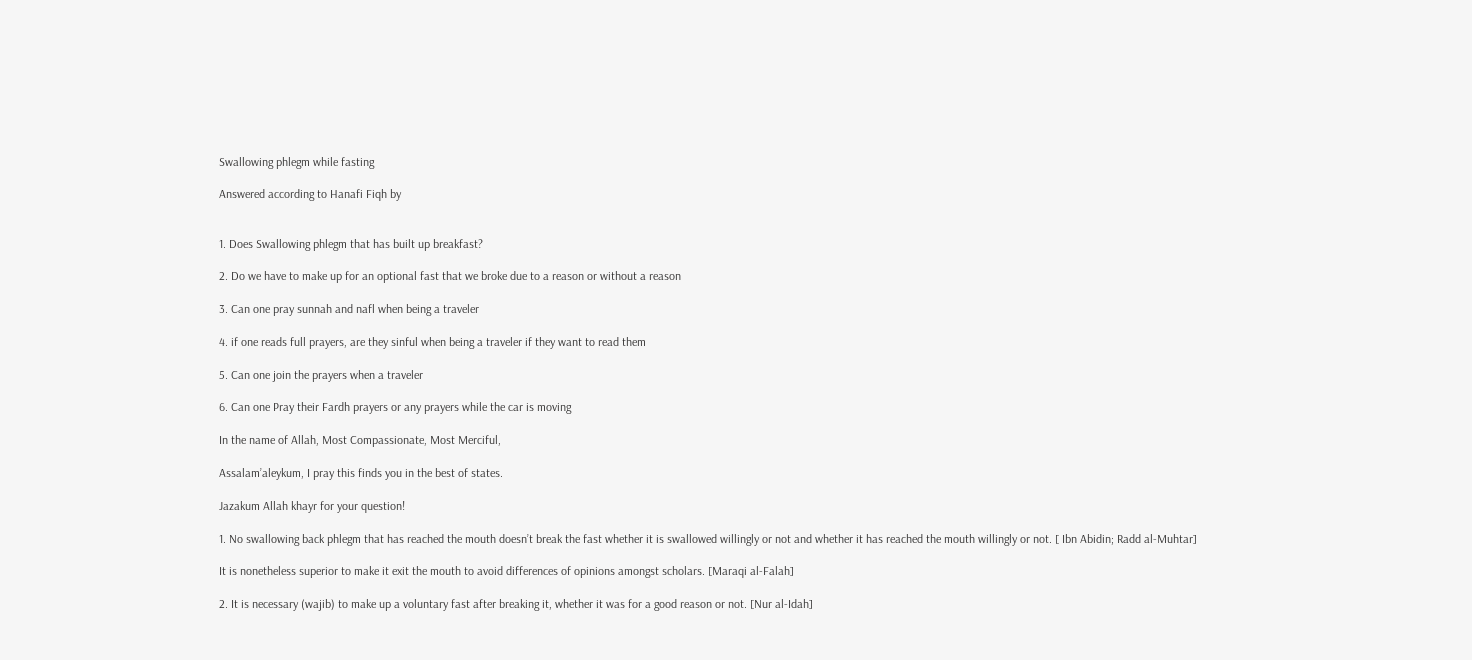Swallowing phlegm while fasting

Answered according to Hanafi Fiqh by


1. Does Swallowing phlegm that has built up breakfast?

2. Do we have to make up for an optional fast that we broke due to a reason or without a reason

3. Can one pray sunnah and nafl when being a traveler

4. if one reads full prayers, are they sinful when being a traveler if they want to read them

5. Can one join the prayers when a traveler

6. Can one Pray their Fardh prayers or any prayers while the car is moving

In the name of Allah, Most Compassionate, Most Merciful,

Assalam’aleykum, I pray this finds you in the best of states.

Jazakum Allah khayr for your question!

1. No swallowing back phlegm that has reached the mouth doesn’t break the fast whether it is swallowed willingly or not and whether it has reached the mouth willingly or not. [ Ibn Abidin; Radd al-Muhtar]

It is nonetheless superior to make it exit the mouth to avoid differences of opinions amongst scholars. [Maraqi al-Falah]

2. It is necessary (wajib) to make up a voluntary fast after breaking it, whether it was for a good reason or not. [Nur al-Idah]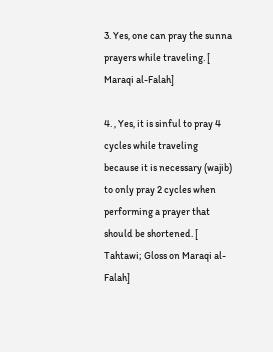3. Yes, one can pray the sunna prayers while traveling. [ Maraqi al-Falah]

4. , Yes, it is sinful to pray 4 cycles while traveling because it is necessary (wajib) to only pray 2 cycles when performing a prayer that should be shortened. [ Tahtawi; Gloss on Maraqi al-Falah]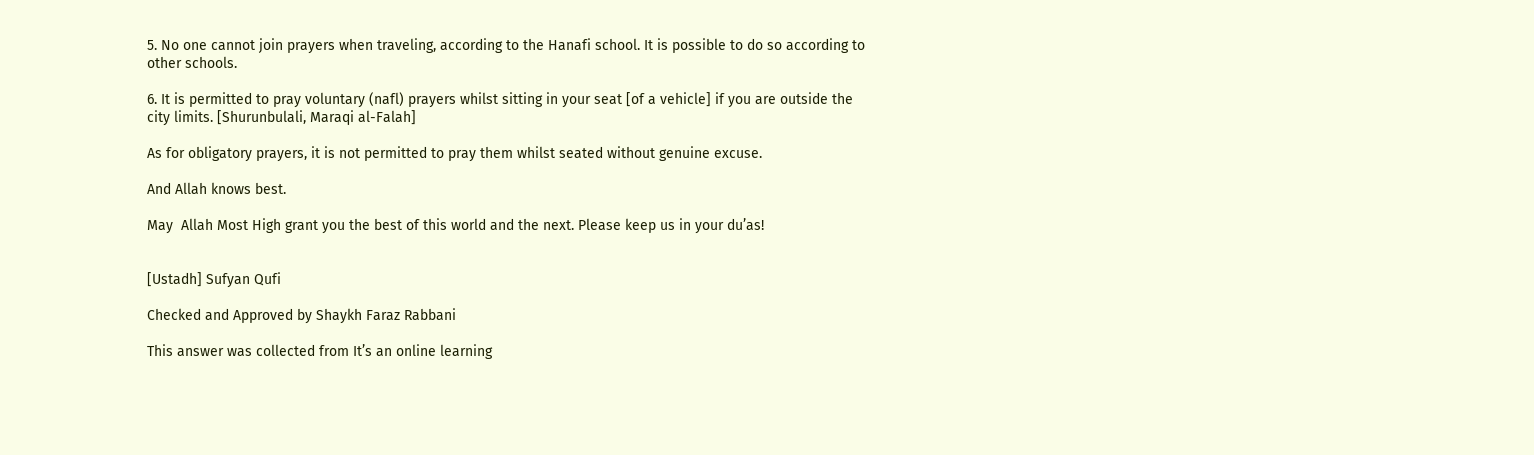5. No one cannot join prayers when traveling, according to the Hanafi school. It is possible to do so according to other schools.

6. It is permitted to pray voluntary (nafl) prayers whilst sitting in your seat [of a vehicle] if you are outside the city limits. [Shurunbulali, Maraqi al-Falah]

As for obligatory prayers, it is not permitted to pray them whilst seated without genuine excuse.

And Allah knows best.

May  Allah Most High grant you the best of this world and the next. Please keep us in your du’as!


[Ustadh] Sufyan Qufi

Checked and Approved by Shaykh Faraz Rabbani

This answer was collected from It’s an online learning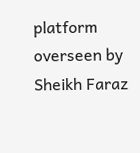platform overseen by Sheikh Faraz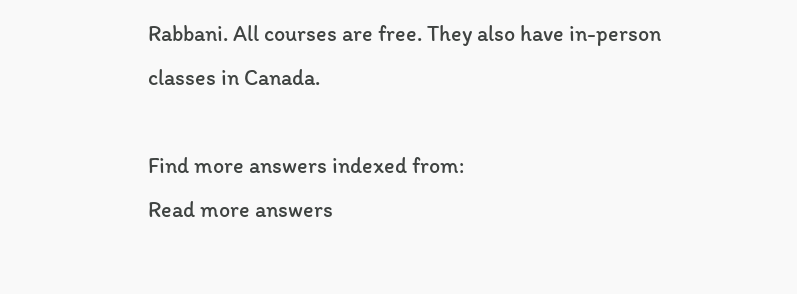Rabbani. All courses are free. They also have in-person classes in Canada.

Find more answers indexed from:
Read more answers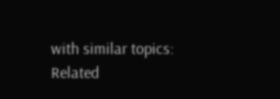with similar topics:
Related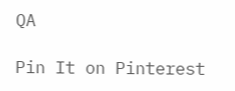QA

Pin It on Pinterest